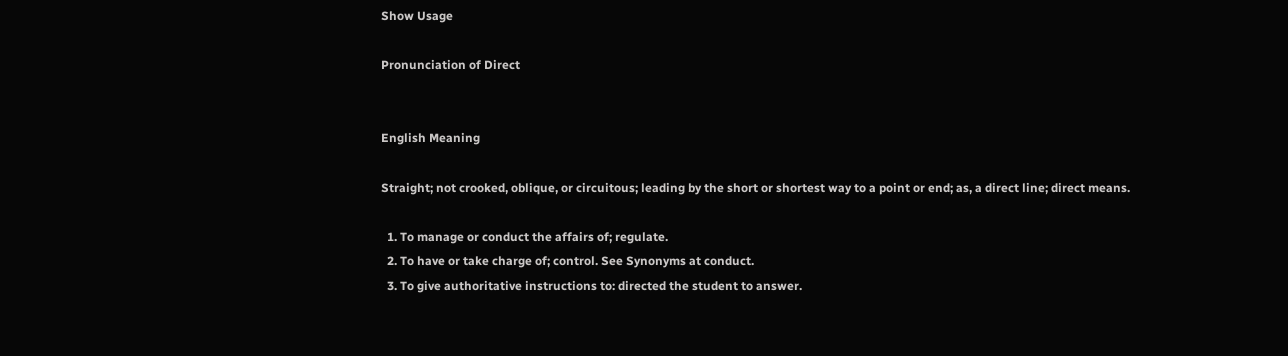Show Usage

Pronunciation of Direct


English Meaning

Straight; not crooked, oblique, or circuitous; leading by the short or shortest way to a point or end; as, a direct line; direct means.

  1. To manage or conduct the affairs of; regulate.
  2. To have or take charge of; control. See Synonyms at conduct.
  3. To give authoritative instructions to: directed the student to answer.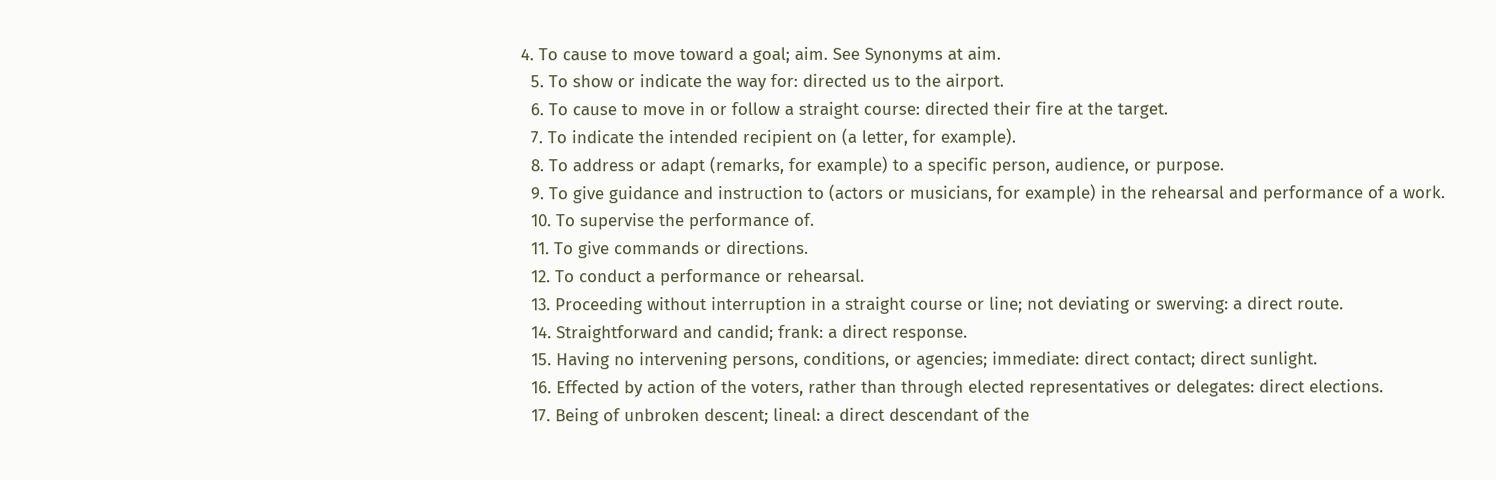4. To cause to move toward a goal; aim. See Synonyms at aim.
  5. To show or indicate the way for: directed us to the airport.
  6. To cause to move in or follow a straight course: directed their fire at the target.
  7. To indicate the intended recipient on (a letter, for example).
  8. To address or adapt (remarks, for example) to a specific person, audience, or purpose.
  9. To give guidance and instruction to (actors or musicians, for example) in the rehearsal and performance of a work.
  10. To supervise the performance of.
  11. To give commands or directions.
  12. To conduct a performance or rehearsal.
  13. Proceeding without interruption in a straight course or line; not deviating or swerving: a direct route.
  14. Straightforward and candid; frank: a direct response.
  15. Having no intervening persons, conditions, or agencies; immediate: direct contact; direct sunlight.
  16. Effected by action of the voters, rather than through elected representatives or delegates: direct elections.
  17. Being of unbroken descent; lineal: a direct descendant of the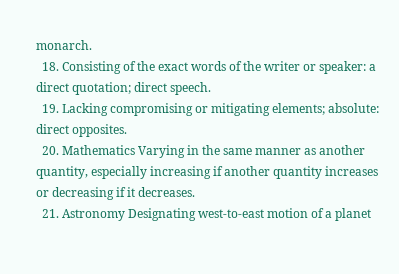monarch.
  18. Consisting of the exact words of the writer or speaker: a direct quotation; direct speech.
  19. Lacking compromising or mitigating elements; absolute: direct opposites.
  20. Mathematics Varying in the same manner as another quantity, especially increasing if another quantity increases or decreasing if it decreases.
  21. Astronomy Designating west-to-east motion of a planet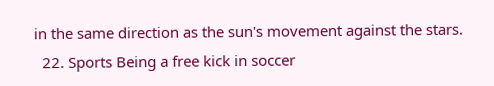in the same direction as the sun's movement against the stars.
  22. Sports Being a free kick in soccer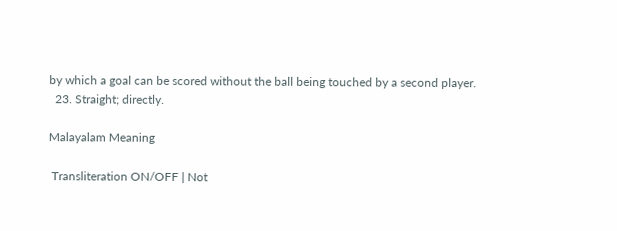by which a goal can be scored without the ball being touched by a second player.
  23. Straight; directly.

Malayalam Meaning

 Transliteration ON/OFF | Not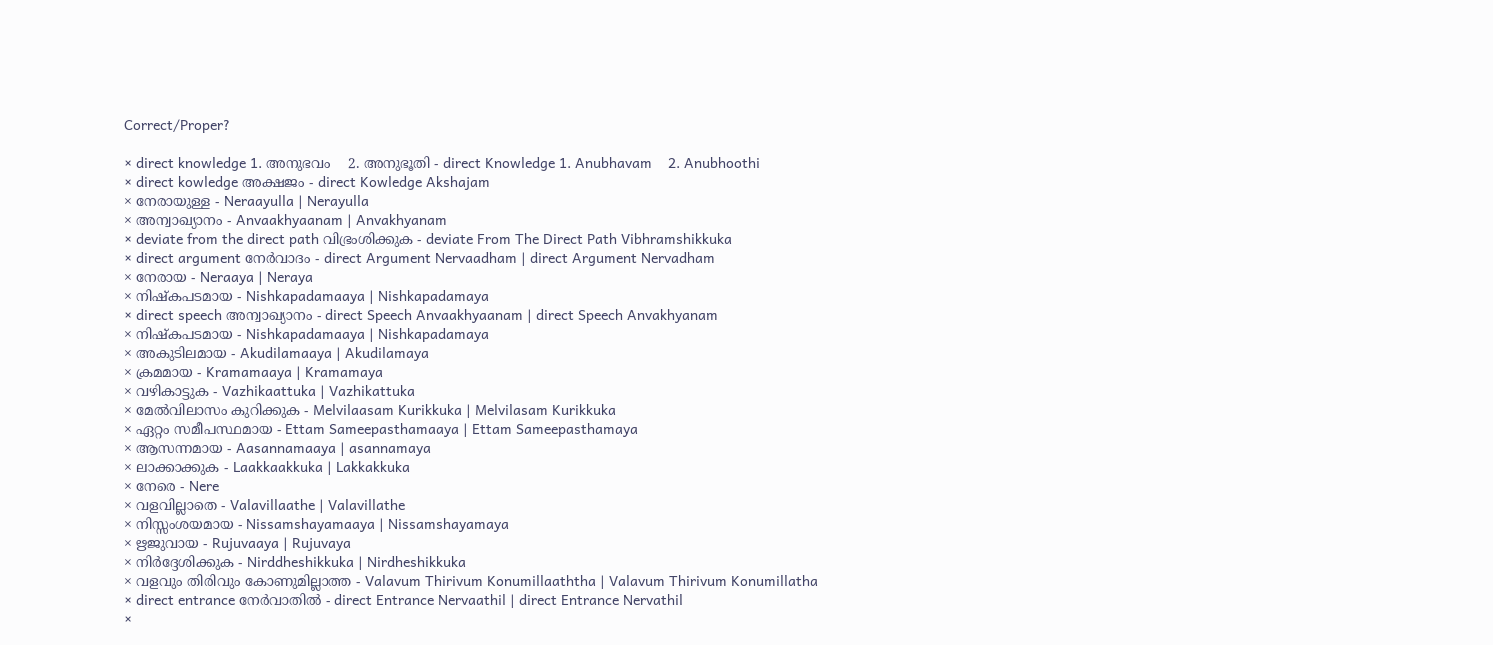Correct/Proper?

× direct knowledge 1. അനുഭവം    2. അനുഭൂതി - direct Knowledge 1. Anubhavam    2. Anubhoothi
× direct kowledge അക്ഷജം - direct Kowledge Akshajam
× നേരായുള്ള - Neraayulla | Nerayulla
× അന്വാഖ്യാനം - Anvaakhyaanam | Anvakhyanam
× deviate from the direct path വിഭ്രംശിക്കുക - deviate From The Direct Path Vibhramshikkuka
× direct argument നേര്‍വാദം - direct Argument Nervaadham | direct Argument Nervadham
× നേരായ - Neraaya | Neraya
× നിഷ്‌കപടമായ - Nishkapadamaaya | Nishkapadamaya
× direct speech അന്വാഖ്യാനം - direct Speech Anvaakhyaanam | direct Speech Anvakhyanam
× നിഷ്കപടമായ - Nishkapadamaaya | Nishkapadamaya
× അകുടിലമായ - Akudilamaaya | Akudilamaya
× ക്രമമായ - Kramamaaya | Kramamaya
× വഴികാട്ടുക - Vazhikaattuka | Vazhikattuka
× മേല്‍വിലാസം കുറിക്കുക - Melvilaasam Kurikkuka | Melvilasam Kurikkuka
× ഏറ്റം സമീപസ്ഥമായ - Ettam Sameepasthamaaya | Ettam Sameepasthamaya
× ആസന്നമായ - Aasannamaaya | asannamaya
× ലാക്കാക്കുക - Laakkaakkuka | Lakkakkuka
× നേരെ - Nere
× വളവില്ലാതെ - Valavillaathe | Valavillathe
× നിസ്സംശയമായ - Nissamshayamaaya | Nissamshayamaya
× ഋജുവായ - Rujuvaaya | Rujuvaya
× നിര്‍ദ്ദേശിക്കുക - Nirddheshikkuka | Nirdheshikkuka
× വളവും തിരിവും കോണുമില്ലാത്ത - Valavum Thirivum Konumillaaththa | Valavum Thirivum Konumillatha
× direct entrance നേര്‍വാതില്‍ - direct Entrance Nervaathil | direct Entrance Nervathil
×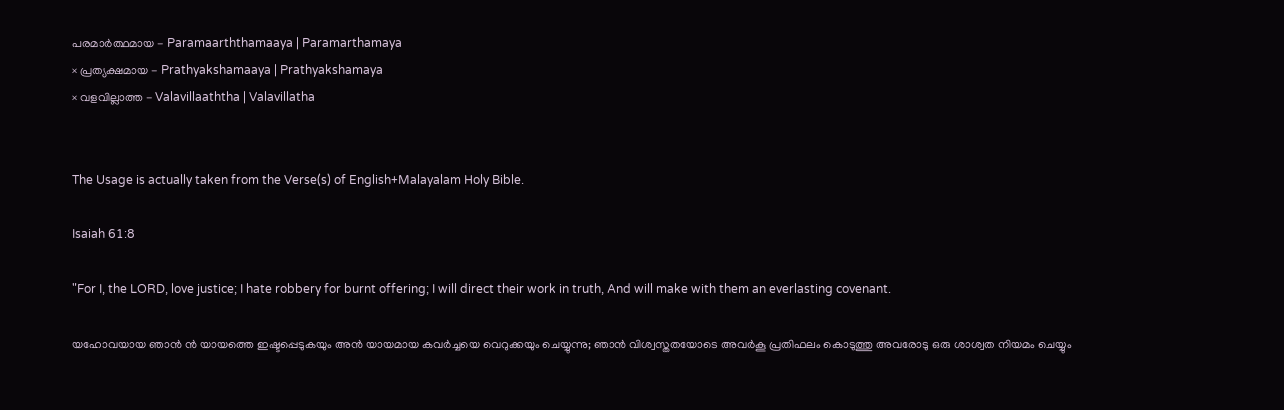പരമാര്‍ത്ഥമായ - Paramaarththamaaya | Paramarthamaya
× പ്രത്യക്ഷമായ - Prathyakshamaaya | Prathyakshamaya
× വളവില്ലാത്ത - Valavillaaththa | Valavillatha


The Usage is actually taken from the Verse(s) of English+Malayalam Holy Bible.

Isaiah 61:8

"For I, the LORD, love justice; I hate robbery for burnt offering; I will direct their work in truth, And will make with them an everlasting covenant.

യഹോവയായ ഞാൻ ൻ യായത്തെ ഇഷ്ടപ്പെടുകയും അൻ യായമായ കവർ‍ച്ചയെ വെറുക്കയും ചെയ്യുന്നു; ഞാൻ വിശ്വസ്തതയോടെ അവർ‍കൂ പ്രതിഫലം കൊടുത്തു അവരോടു ഒരു ശാശ്വത നിയമം ചെയ്യും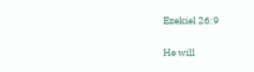Ezekiel 26:9

He will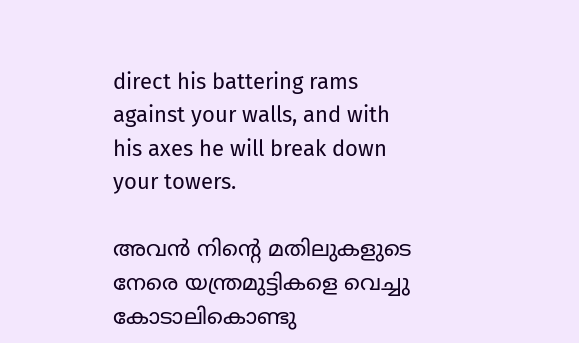direct his battering rams against your walls, and with his axes he will break down your towers.

അവൻ നിന്റെ മതിലുകളുടെ നേരെ യന്ത്രമുട്ടികളെ വെച്ചു കോടാലികൊണ്ടു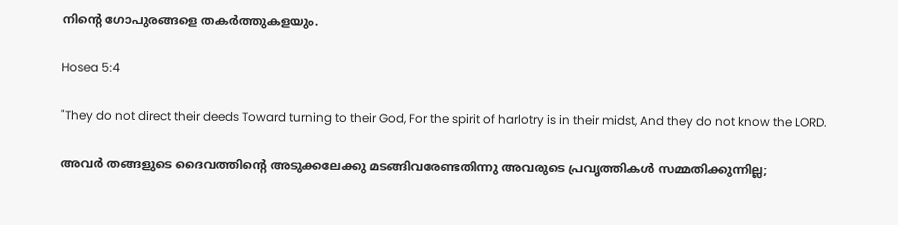നിന്റെ ഗോപുരങ്ങളെ തകർത്തുകളയും.

Hosea 5:4

"They do not direct their deeds Toward turning to their God, For the spirit of harlotry is in their midst, And they do not know the LORD.

അവർ തങ്ങളുടെ ദൈവത്തിന്റെ അടുക്കലേക്കു മടങ്ങിവരേണ്ടതിന്നു അവരുടെ പ്രവൃത്തികൾ സമ്മതിക്കുന്നില്ല;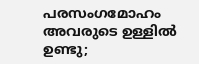പരസംഗമോഹം അവരുടെ ഉള്ളിൽ ഉണ്ടു;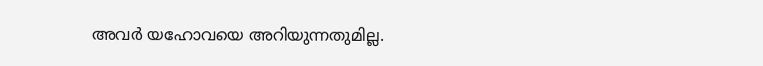അവർ യഹോവയെ അറിയുന്നതുമില്ല.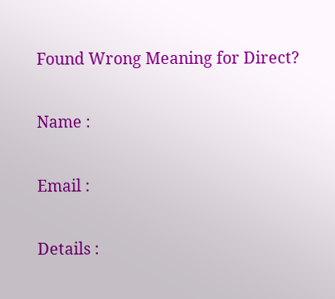Found Wrong Meaning for Direct?

Name :

Email :

Details :